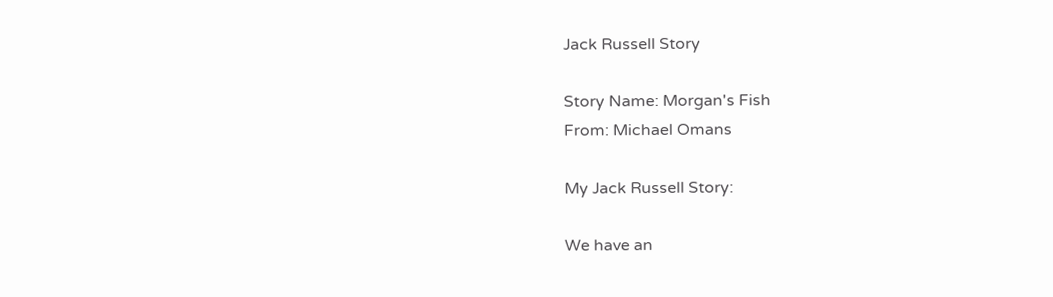Jack Russell Story

Story Name: Morgan's Fish
From: Michael Omans

My Jack Russell Story:

We have an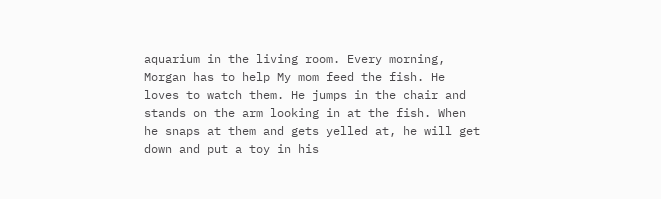aquarium in the living room. Every morning, Morgan has to help My mom feed the fish. He loves to watch them. He jumps in the chair and stands on the arm looking in at the fish. When he snaps at them and gets yelled at, he will get down and put a toy in his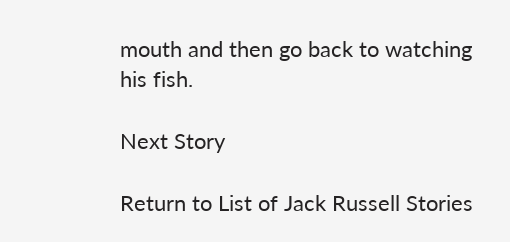mouth and then go back to watching his fish.

Next Story

Return to List of Jack Russell Stories